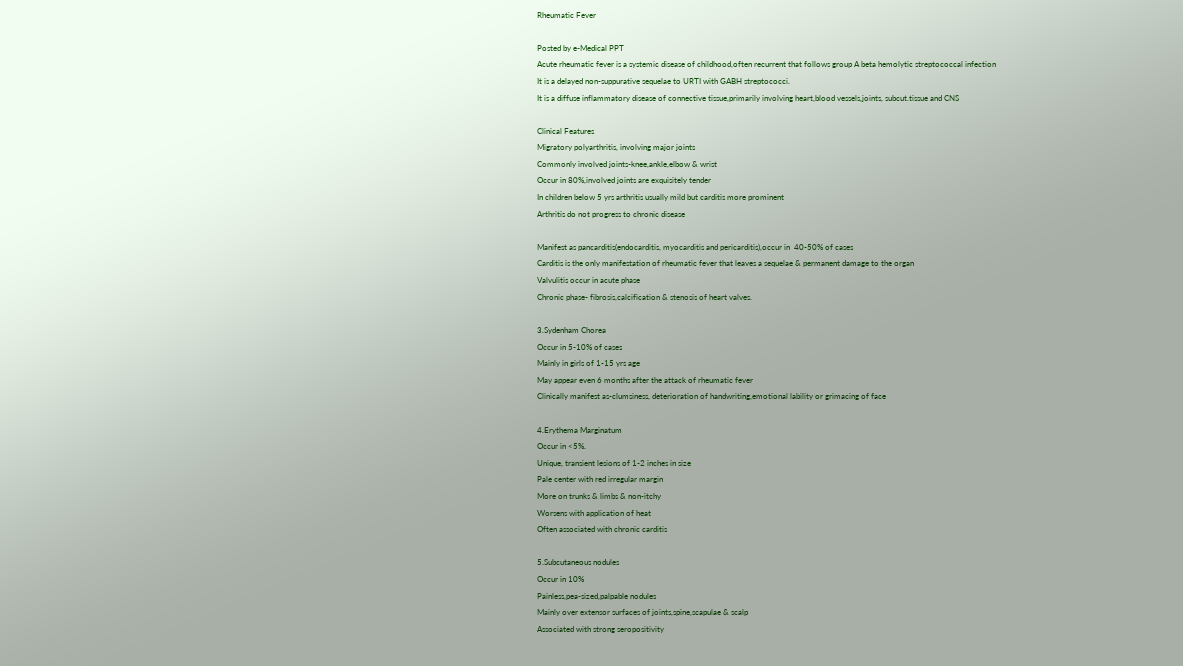Rheumatic Fever

Posted by e-Medical PPT
Acute rheumatic fever is a systemic disease of childhood,often recurrent that follows group A beta hemolytic streptococcal infection
It is a delayed non-suppurative sequelae to URTI with GABH streptococci.
It is a diffuse inflammatory disease of connective tissue,primarily involving heart,blood vessels,joints, subcut.tissue and CNS

Clinical Features
Migratory polyarthritis, involving major joints
Commonly involved joints-knee,ankle,elbow & wrist
Occur in 80%,involved joints are exquisitely tender
In children below 5 yrs arthritis usually mild but carditis more prominent
Arthritis do not progress to chronic disease

Manifest as pancarditis(endocarditis, myocarditis and pericarditis),occur in  40-50% of cases
Carditis is the only manifestation of rheumatic fever that leaves a sequelae & permanent damage to the organ
Valvulitis occur in acute phase
Chronic phase- fibrosis,calcification & stenosis of heart valves.

3.Sydenham Chorea
Occur in 5-10% of cases
Mainly in girls of 1-15 yrs age
May appear even 6 months after the attack of rheumatic fever
Clinically manifest as-clumsiness, deterioration of handwriting,emotional lability or grimacing of face

4.Erythema Marginatum
Occur in <5%.
Unique, transient lesions of 1-2 inches in size
Pale center with red irregular margin
More on trunks & limbs & non-itchy
Worsens with application of heat
Often associated with chronic carditis

5.Subcutaneous nodules
Occur in 10%
Painless,pea-sized,palpable nodules
Mainly over extensor surfaces of joints,spine,scapulae & scalp
Associated with strong seropositivity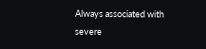Always associated with severe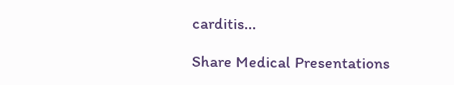carditis...

Share Medical Presentations